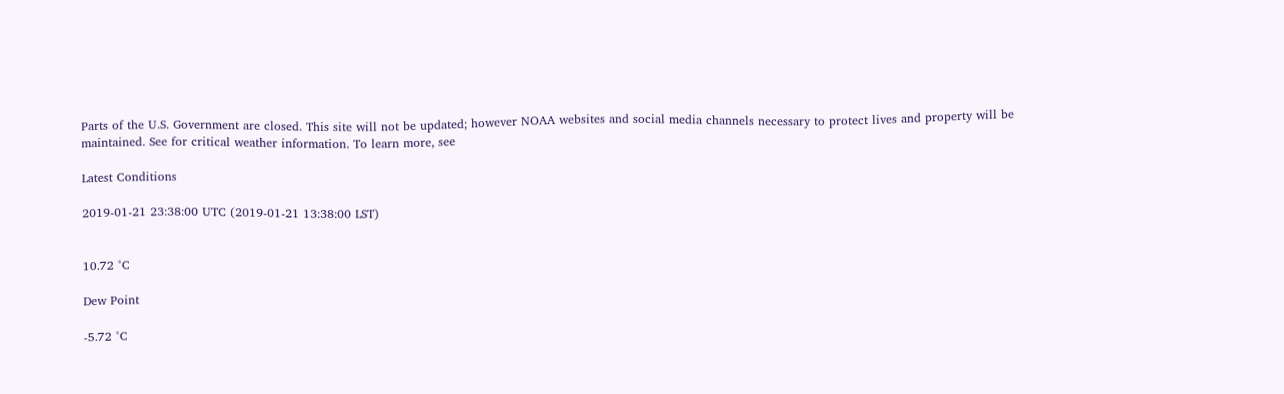Parts of the U.S. Government are closed. This site will not be updated; however NOAA websites and social media channels necessary to protect lives and property will be maintained. See for critical weather information. To learn more, see

Latest Conditions

2019-01-21 23:38:00 UTC (2019-01-21 13:38:00 LST)


10.72 °C

Dew Point

-5.72 °C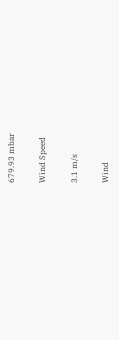679.93 mbar

Wind Speed

3.1 m/s

Wind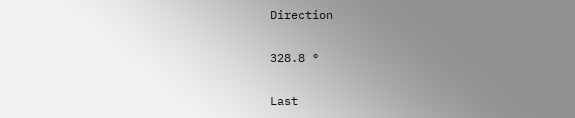Direction

328.8 °

Last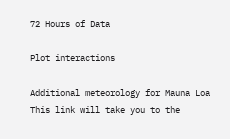72 Hours of Data

Plot interactions

Additional meteorology for Mauna Loa
This link will take you to the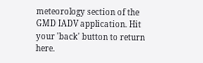meteorology section of the GMD IADV application. Hit your 'back' button to return here.